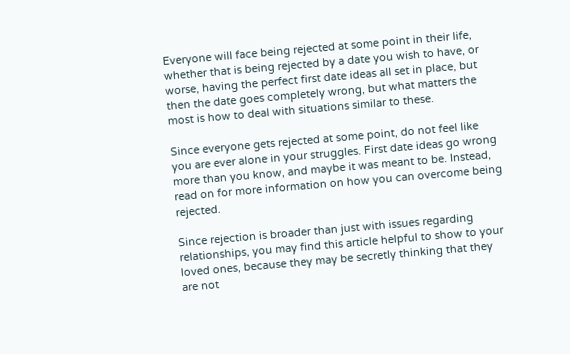Everyone will face being rejected at some point in their life, whether that is being rejected by a date you wish to have, or worse, having the perfect first date ideas all set in place, but then the date goes completely wrong, but what matters the most is how to deal with situations similar to these.

Since everyone gets rejected at some point, do not feel like you are ever alone in your struggles. First date ideas go wrong more than you know, and maybe it was meant to be. Instead, read on for more information on how you can overcome being rejected.

Since rejection is broader than just with issues regarding relationships, you may find this article helpful to show to your loved ones, because they may be secretly thinking that they are not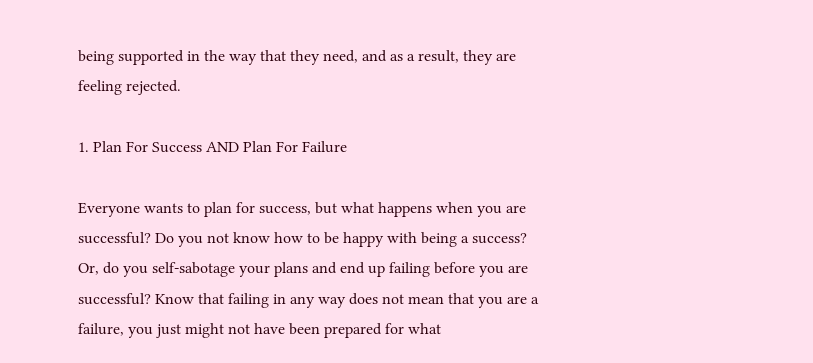being supported in the way that they need, and as a result, they are feeling rejected.

1. Plan For Success AND Plan For Failure

Everyone wants to plan for success, but what happens when you are successful? Do you not know how to be happy with being a success? Or, do you self-sabotage your plans and end up failing before you are successful? Know that failing in any way does not mean that you are a failure, you just might not have been prepared for what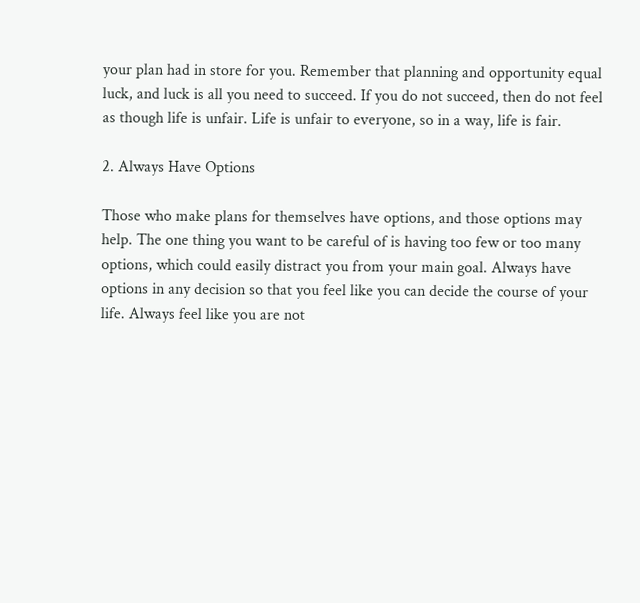your plan had in store for you. Remember that planning and opportunity equal luck, and luck is all you need to succeed. If you do not succeed, then do not feel as though life is unfair. Life is unfair to everyone, so in a way, life is fair.

2. Always Have Options

Those who make plans for themselves have options, and those options may help. The one thing you want to be careful of is having too few or too many options, which could easily distract you from your main goal. Always have options in any decision so that you feel like you can decide the course of your life. Always feel like you are not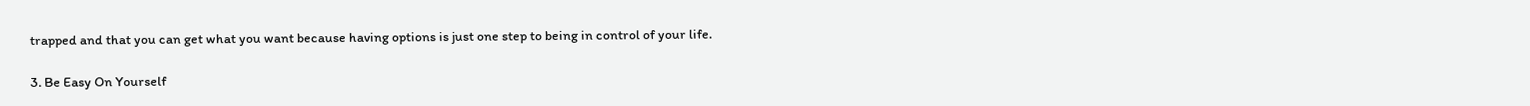trapped and that you can get what you want because having options is just one step to being in control of your life.

3. Be Easy On Yourself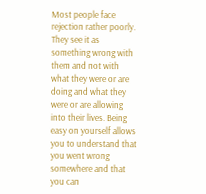Most people face rejection rather poorly. They see it as something wrong with them and not with what they were or are doing and what they were or are allowing into their lives. Being easy on yourself allows you to understand that you went wrong somewhere and that you can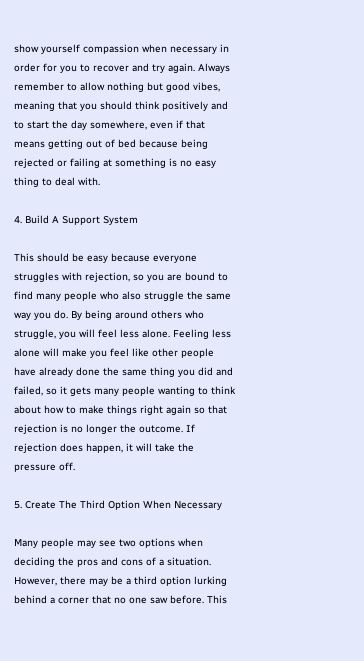show yourself compassion when necessary in order for you to recover and try again. Always remember to allow nothing but good vibes, meaning that you should think positively and to start the day somewhere, even if that means getting out of bed because being rejected or failing at something is no easy thing to deal with.

4. Build A Support System

This should be easy because everyone struggles with rejection, so you are bound to find many people who also struggle the same way you do. By being around others who struggle, you will feel less alone. Feeling less alone will make you feel like other people have already done the same thing you did and failed, so it gets many people wanting to think about how to make things right again so that rejection is no longer the outcome. If rejection does happen, it will take the pressure off.

5. Create The Third Option When Necessary

Many people may see two options when deciding the pros and cons of a situation. However, there may be a third option lurking behind a corner that no one saw before. This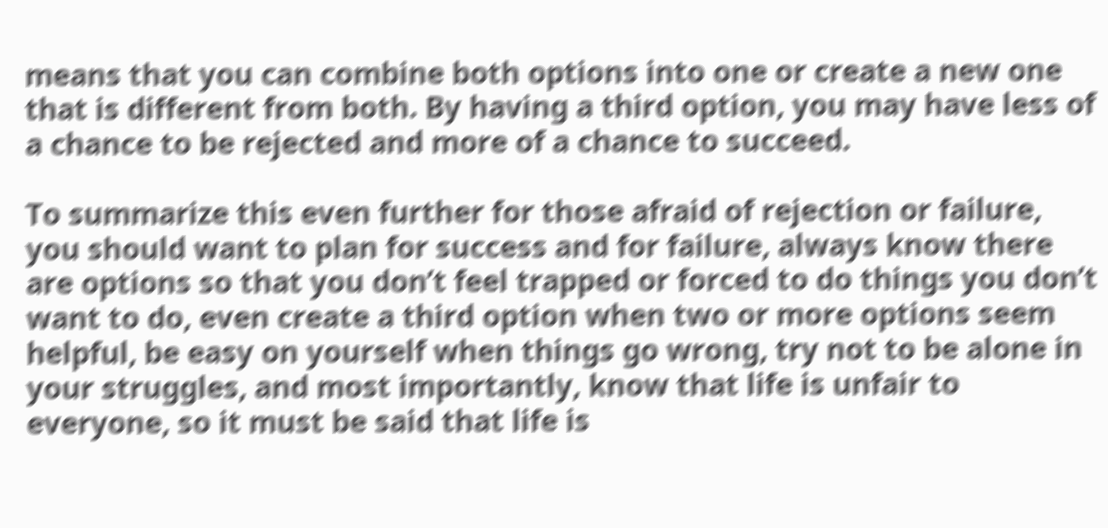means that you can combine both options into one or create a new one that is different from both. By having a third option, you may have less of a chance to be rejected and more of a chance to succeed.

To summarize this even further for those afraid of rejection or failure, you should want to plan for success and for failure, always know there are options so that you don’t feel trapped or forced to do things you don’t want to do, even create a third option when two or more options seem helpful, be easy on yourself when things go wrong, try not to be alone in your struggles, and most importantly, know that life is unfair to everyone, so it must be said that life is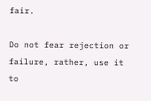fair.

Do not fear rejection or failure, rather, use it to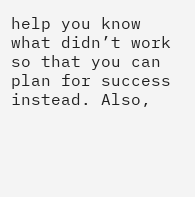help you know what didn’t work so that you can plan for success instead. Also,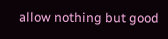allow nothing but good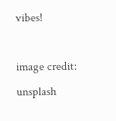vibes!

image credit: unsplash